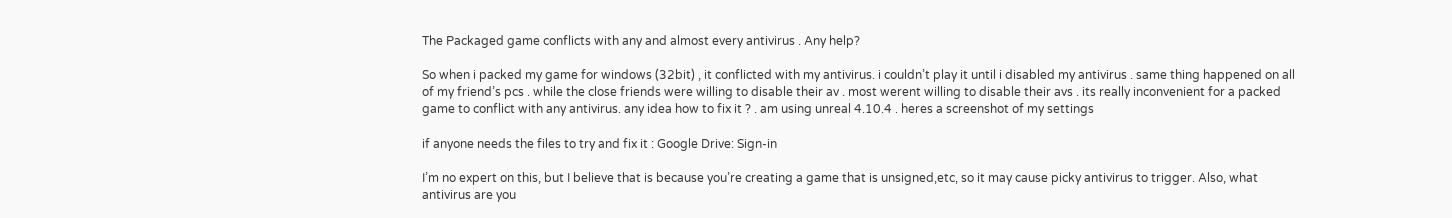The Packaged game conflicts with any and almost every antivirus . Any help?

So when i packed my game for windows (32bit) , it conflicted with my antivirus. i couldn’t play it until i disabled my antivirus . same thing happened on all of my friend’s pcs . while the close friends were willing to disable their av . most werent willing to disable their avs . its really inconvenient for a packed game to conflict with any antivirus. any idea how to fix it ? . am using unreal 4.10.4 . heres a screenshot of my settings

if anyone needs the files to try and fix it : Google Drive: Sign-in

I’m no expert on this, but I believe that is because you’re creating a game that is unsigned,etc, so it may cause picky antivirus to trigger. Also, what antivirus are you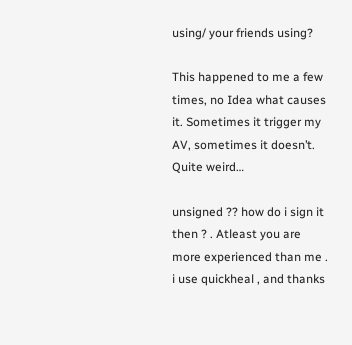using/ your friends using?

This happened to me a few times, no Idea what causes it. Sometimes it trigger my AV, sometimes it doesn’t. Quite weird…

unsigned ?? how do i sign it then ? . Atleast you are more experienced than me .
i use quickheal , and thanks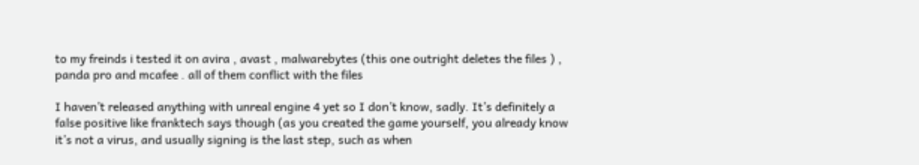to my freinds i tested it on avira , avast , malwarebytes (this one outright deletes the files ) , panda pro and mcafee . all of them conflict with the files

I haven’t released anything with unreal engine 4 yet so I don’t know, sadly. It’s definitely a false positive like franktech says though (as you created the game yourself, you already know it’s not a virus, and usually signing is the last step, such as when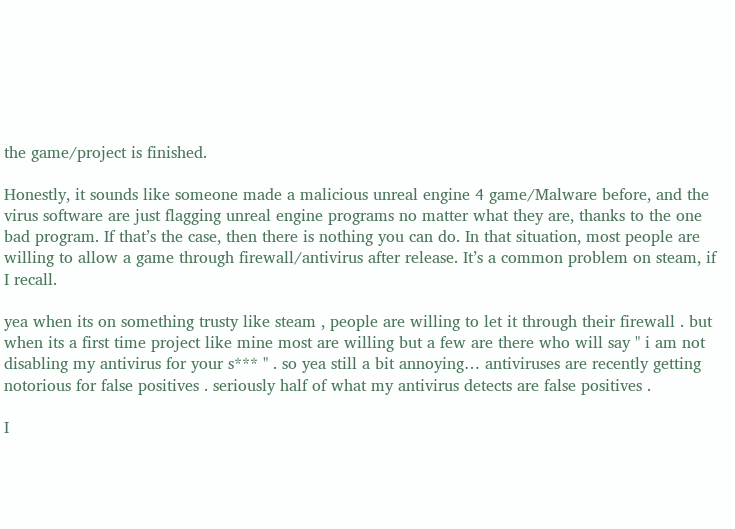the game/project is finished.

Honestly, it sounds like someone made a malicious unreal engine 4 game/Malware before, and the virus software are just flagging unreal engine programs no matter what they are, thanks to the one bad program. If that’s the case, then there is nothing you can do. In that situation, most people are willing to allow a game through firewall/antivirus after release. It’s a common problem on steam, if I recall.

yea when its on something trusty like steam , people are willing to let it through their firewall . but when its a first time project like mine most are willing but a few are there who will say " i am not disabling my antivirus for your s*** " . so yea still a bit annoying… antiviruses are recently getting notorious for false positives . seriously half of what my antivirus detects are false positives .

I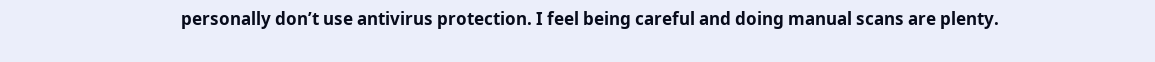personally don’t use antivirus protection. I feel being careful and doing manual scans are plenty.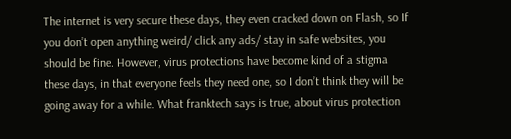The internet is very secure these days, they even cracked down on Flash, so If you don’t open anything weird/ click any ads/ stay in safe websites, you should be fine. However, virus protections have become kind of a stigma these days, in that everyone feels they need one, so I don’t think they will be going away for a while. What franktech says is true, about virus protection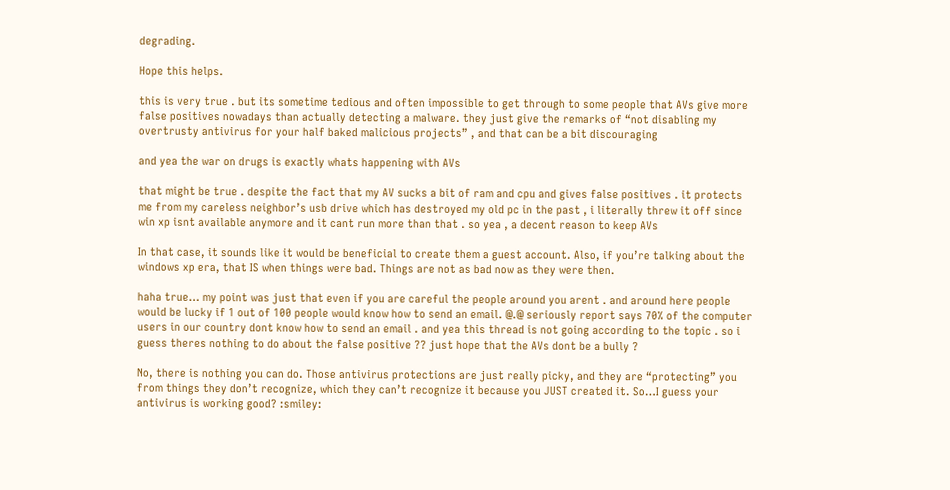degrading.

Hope this helps.

this is very true . but its sometime tedious and often impossible to get through to some people that AVs give more false positives nowadays than actually detecting a malware. they just give the remarks of “not disabling my overtrusty antivirus for your half baked malicious projects” , and that can be a bit discouraging

and yea the war on drugs is exactly whats happening with AVs

that might be true . despite the fact that my AV sucks a bit of ram and cpu and gives false positives . it protects me from my careless neighbor’s usb drive which has destroyed my old pc in the past , i literally threw it off since win xp isnt available anymore and it cant run more than that . so yea , a decent reason to keep AVs

In that case, it sounds like it would be beneficial to create them a guest account. Also, if you’re talking about the windows xp era, that IS when things were bad. Things are not as bad now as they were then.

haha true… my point was just that even if you are careful the people around you arent . and around here people would be lucky if 1 out of 100 people would know how to send an email. @.@ seriously report says 70% of the computer users in our country dont know how to send an email . and yea this thread is not going according to the topic . so i guess theres nothing to do about the false positive ?? just hope that the AVs dont be a bully ?

No, there is nothing you can do. Those antivirus protections are just really picky, and they are “protecting” you from things they don’t recognize, which they can’t recognize it because you JUST created it. So…I guess your antivirus is working good? :smiley: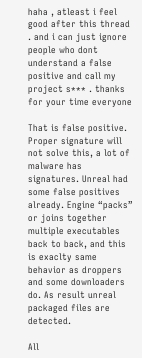haha , atleast i feel good after this thread . and i can just ignore people who dont understand a false positive and call my project s*** . thanks for your time everyone

That is false positive. Proper signature will not solve this, a lot of malware has signatures. Unreal had some false positives already. Engine “packs” or joins together multiple executables back to back, and this is exaclty same behavior as droppers and some downloaders do. As result unreal packaged files are detected.

All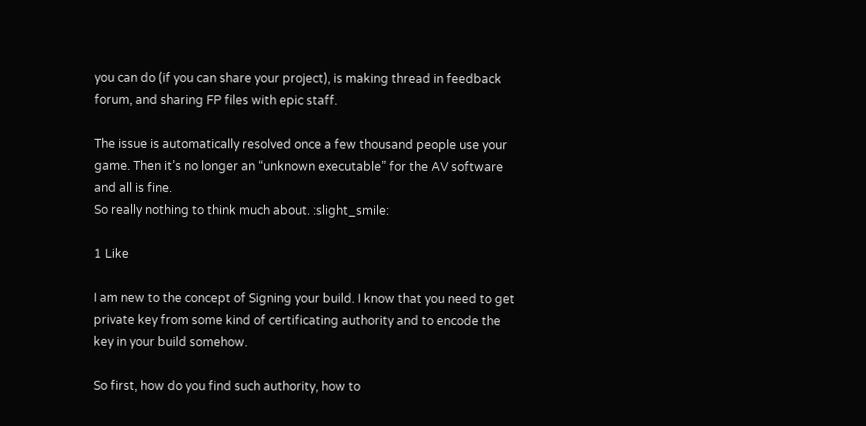you can do (if you can share your project), is making thread in feedback forum, and sharing FP files with epic staff.

The issue is automatically resolved once a few thousand people use your game. Then it’s no longer an “unknown executable” for the AV software and all is fine.
So really nothing to think much about. :slight_smile:

1 Like

I am new to the concept of Signing your build. I know that you need to get private key from some kind of certificating authority and to encode the key in your build somehow.

So first, how do you find such authority, how to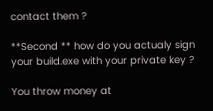contact them ?

**Second ** how do you actualy sign your build.exe with your private key ?

You throw money at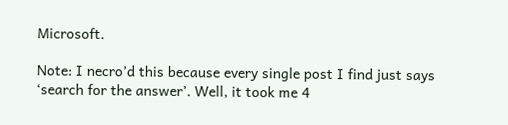Microsoft.

Note: I necro’d this because every single post I find just says ‘search for the answer’. Well, it took me 4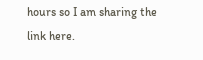hours so I am sharing the link here.